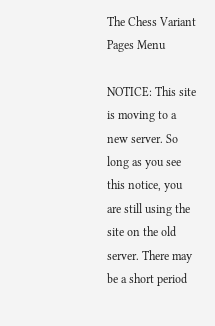The Chess Variant Pages Menu

NOTICE: This site is moving to a new server. So long as you see this notice, you are still using the site on the old server. There may be a short period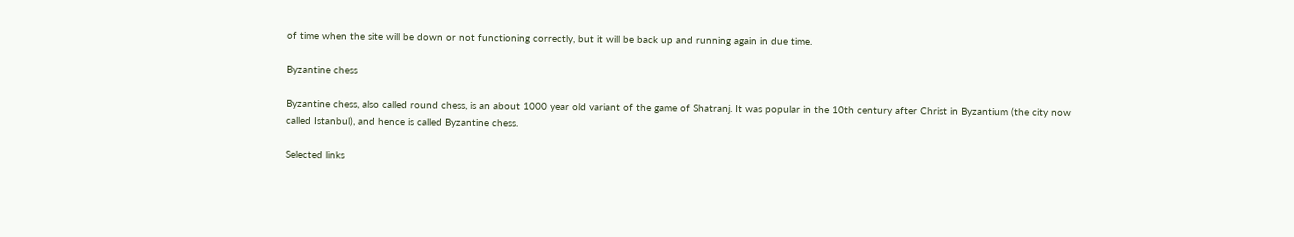of time when the site will be down or not functioning correctly, but it will be back up and running again in due time.

Byzantine chess

Byzantine chess, also called round chess, is an about 1000 year old variant of the game of Shatranj. It was popular in the 10th century after Christ in Byzantium (the city now called Istanbul), and hence is called Byzantine chess.

Selected links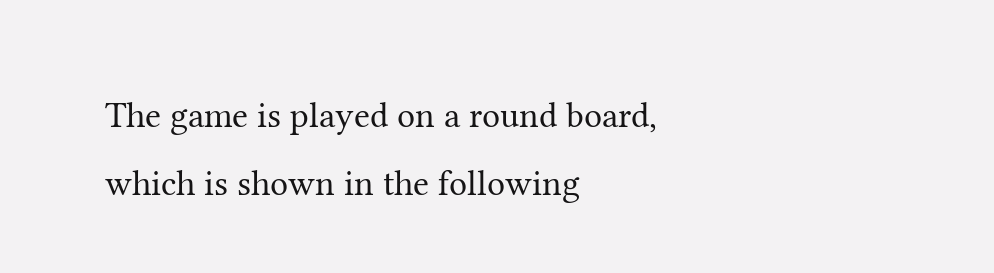The game is played on a round board, which is shown in the following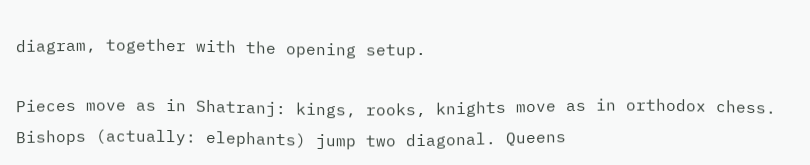diagram, together with the opening setup.

Pieces move as in Shatranj: kings, rooks, knights move as in orthodox chess. Bishops (actually: elephants) jump two diagonal. Queens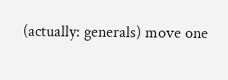(actually: generals) move one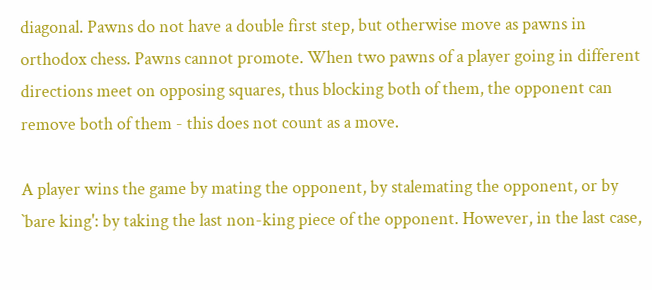diagonal. Pawns do not have a double first step, but otherwise move as pawns in orthodox chess. Pawns cannot promote. When two pawns of a player going in different directions meet on opposing squares, thus blocking both of them, the opponent can remove both of them - this does not count as a move.

A player wins the game by mating the opponent, by stalemating the opponent, or by `bare king': by taking the last non-king piece of the opponent. However, in the last case,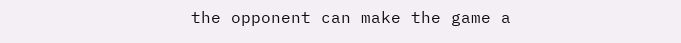the opponent can make the game a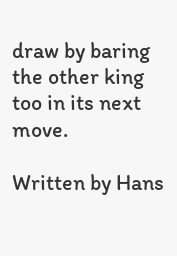draw by baring the other king too in its next move.

Written by Hans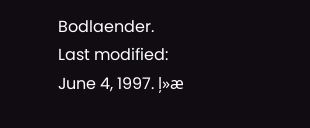Bodlaender.
Last modified: June 4, 1997. ļ»æ